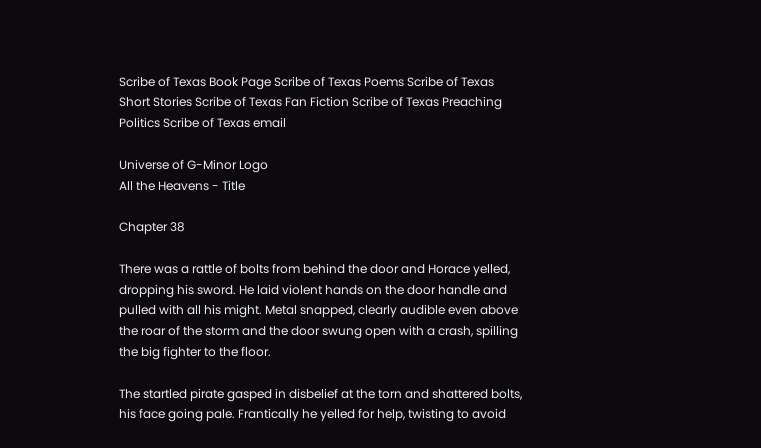Scribe of Texas Book Page Scribe of Texas Poems Scribe of Texas Short Stories Scribe of Texas Fan Fiction Scribe of Texas Preaching Politics Scribe of Texas email

Universe of G-Minor Logo
All the Heavens - Title

Chapter 38

There was a rattle of bolts from behind the door and Horace yelled, dropping his sword. He laid violent hands on the door handle and pulled with all his might. Metal snapped, clearly audible even above the roar of the storm and the door swung open with a crash, spilling the big fighter to the floor.

The startled pirate gasped in disbelief at the torn and shattered bolts, his face going pale. Frantically he yelled for help, twisting to avoid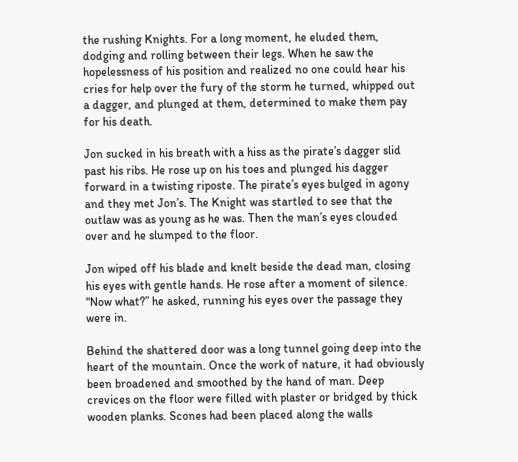the rushing Knights. For a long moment, he eluded them, dodging and rolling between their legs. When he saw the hopelessness of his position and realized no one could hear his cries for help over the fury of the storm he turned, whipped out a dagger, and plunged at them, determined to make them pay for his death.

Jon sucked in his breath with a hiss as the pirate’s dagger slid past his ribs. He rose up on his toes and plunged his dagger forward in a twisting riposte. The pirate’s eyes bulged in agony and they met Jon’s. The Knight was startled to see that the outlaw was as young as he was. Then the man’s eyes clouded over and he slumped to the floor.

Jon wiped off his blade and knelt beside the dead man, closing his eyes with gentle hands. He rose after a moment of silence. “Now what?” he asked, running his eyes over the passage they were in.

Behind the shattered door was a long tunnel going deep into the heart of the mountain. Once the work of nature, it had obviously been broadened and smoothed by the hand of man. Deep crevices on the floor were filled with plaster or bridged by thick wooden planks. Scones had been placed along the walls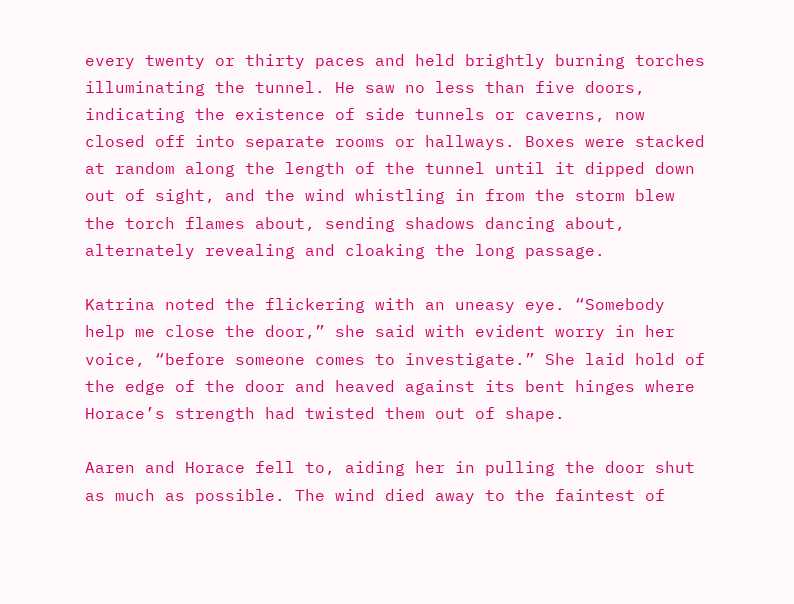every twenty or thirty paces and held brightly burning torches illuminating the tunnel. He saw no less than five doors, indicating the existence of side tunnels or caverns, now closed off into separate rooms or hallways. Boxes were stacked at random along the length of the tunnel until it dipped down out of sight, and the wind whistling in from the storm blew the torch flames about, sending shadows dancing about, alternately revealing and cloaking the long passage.

Katrina noted the flickering with an uneasy eye. “Somebody help me close the door,” she said with evident worry in her voice, “before someone comes to investigate.” She laid hold of the edge of the door and heaved against its bent hinges where Horace’s strength had twisted them out of shape.

Aaren and Horace fell to, aiding her in pulling the door shut as much as possible. The wind died away to the faintest of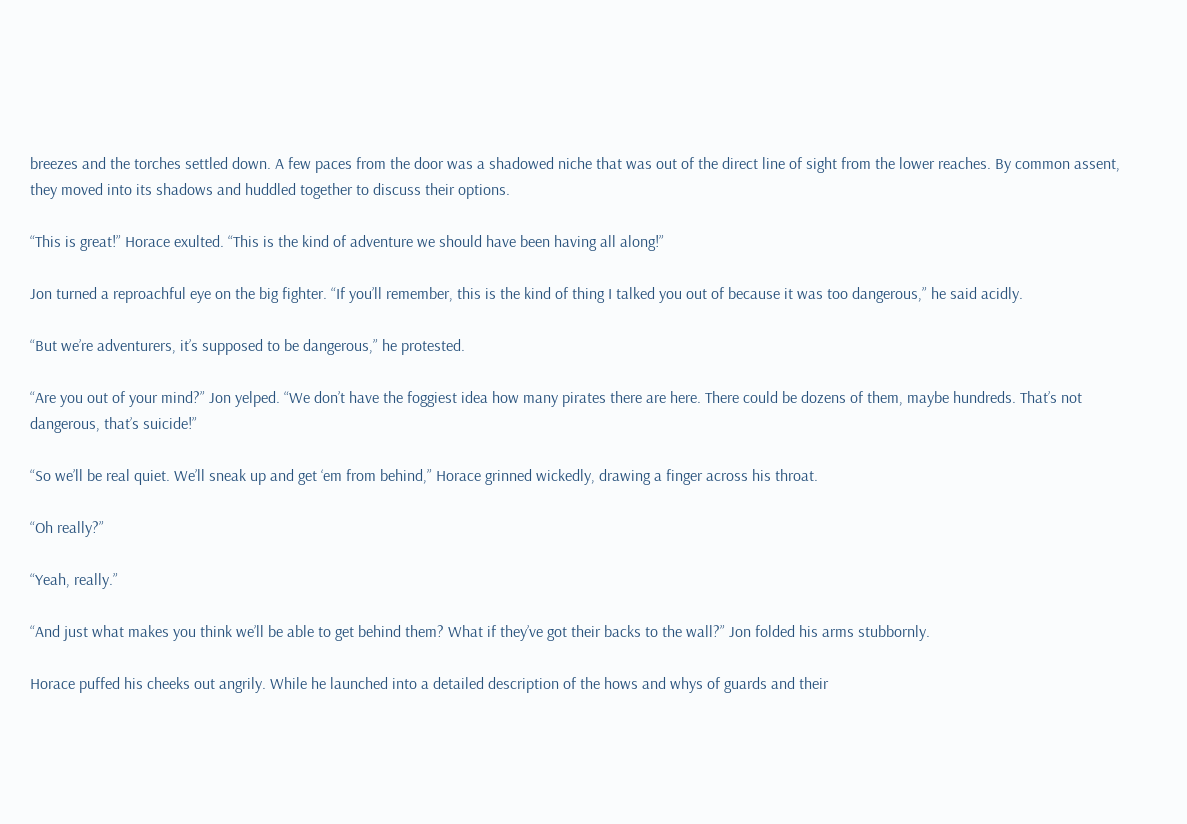breezes and the torches settled down. A few paces from the door was a shadowed niche that was out of the direct line of sight from the lower reaches. By common assent, they moved into its shadows and huddled together to discuss their options.

“This is great!” Horace exulted. “This is the kind of adventure we should have been having all along!”

Jon turned a reproachful eye on the big fighter. “If you’ll remember, this is the kind of thing I talked you out of because it was too dangerous,” he said acidly.

“But we’re adventurers, it’s supposed to be dangerous,” he protested.

“Are you out of your mind?” Jon yelped. “We don’t have the foggiest idea how many pirates there are here. There could be dozens of them, maybe hundreds. That’s not dangerous, that’s suicide!”

“So we’ll be real quiet. We’ll sneak up and get ‘em from behind,” Horace grinned wickedly, drawing a finger across his throat.

“Oh really?”

“Yeah, really.”

“And just what makes you think we’ll be able to get behind them? What if they’ve got their backs to the wall?” Jon folded his arms stubbornly.

Horace puffed his cheeks out angrily. While he launched into a detailed description of the hows and whys of guards and their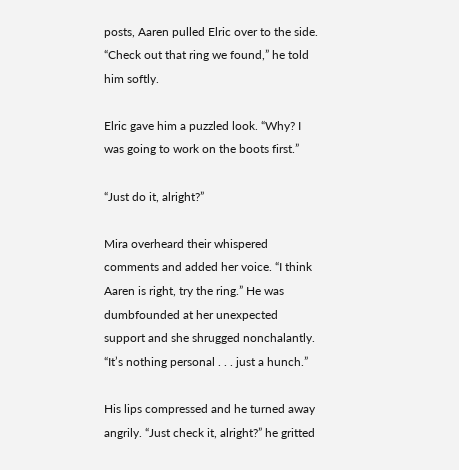posts, Aaren pulled Elric over to the side. “Check out that ring we found,” he told him softly.

Elric gave him a puzzled look. “Why? I was going to work on the boots first.”

“Just do it, alright?”

Mira overheard their whispered comments and added her voice. “I think Aaren is right, try the ring.” He was dumbfounded at her unexpected support and she shrugged nonchalantly. “It’s nothing personal . . . just a hunch.”

His lips compressed and he turned away angrily. “Just check it, alright?” he gritted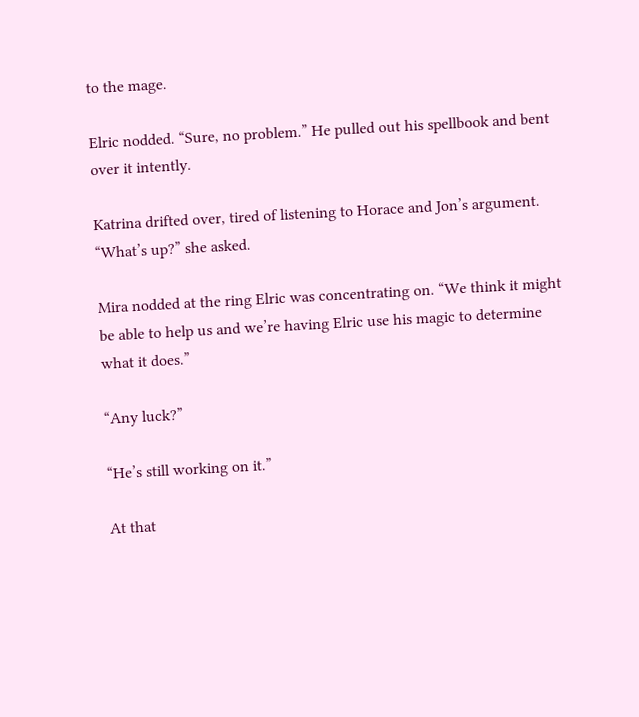to the mage.

Elric nodded. “Sure, no problem.” He pulled out his spellbook and bent over it intently.

Katrina drifted over, tired of listening to Horace and Jon’s argument. “What’s up?” she asked.

Mira nodded at the ring Elric was concentrating on. “We think it might be able to help us and we’re having Elric use his magic to determine what it does.”

“Any luck?”

“He’s still working on it.”

At that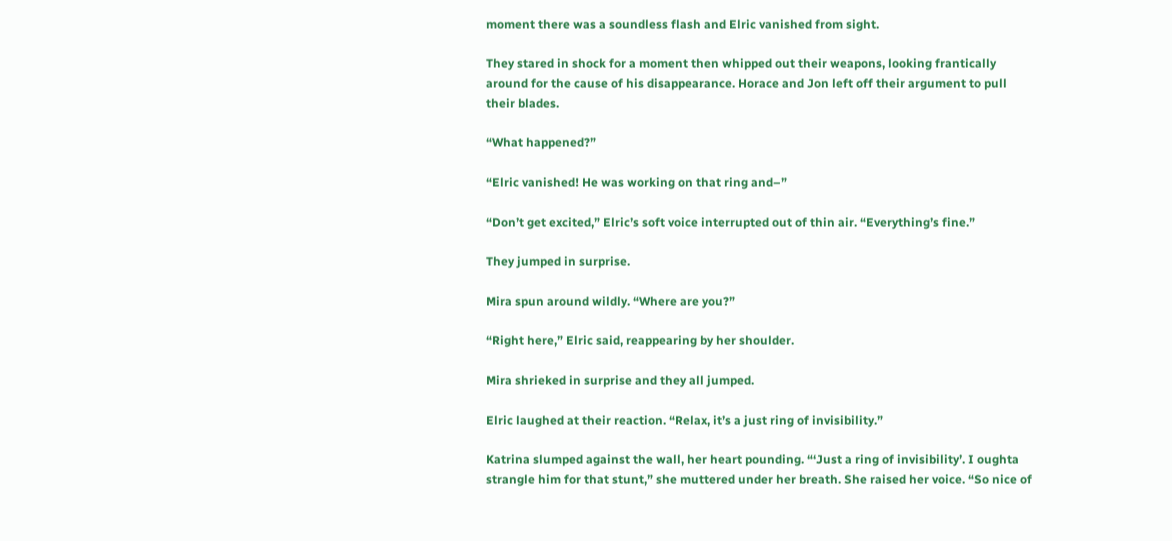moment there was a soundless flash and Elric vanished from sight.

They stared in shock for a moment then whipped out their weapons, looking frantically around for the cause of his disappearance. Horace and Jon left off their argument to pull their blades.

“What happened?”

“Elric vanished! He was working on that ring and–”

“Don’t get excited,” Elric’s soft voice interrupted out of thin air. “Everything’s fine.”

They jumped in surprise.

Mira spun around wildly. “Where are you?”

“Right here,” Elric said, reappearing by her shoulder.

Mira shrieked in surprise and they all jumped.

Elric laughed at their reaction. “Relax, it’s a just ring of invisibility.”

Katrina slumped against the wall, her heart pounding. “‘Just a ring of invisibility’. I oughta strangle him for that stunt,” she muttered under her breath. She raised her voice. “So nice of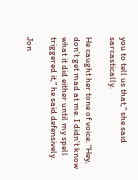you to tell us that,” she said sarcastically.

He caught her tone of voice. “Hey, don’t get mad at me. I didn’t know what it did either until my spell triggered it,” he said defensively.

Jon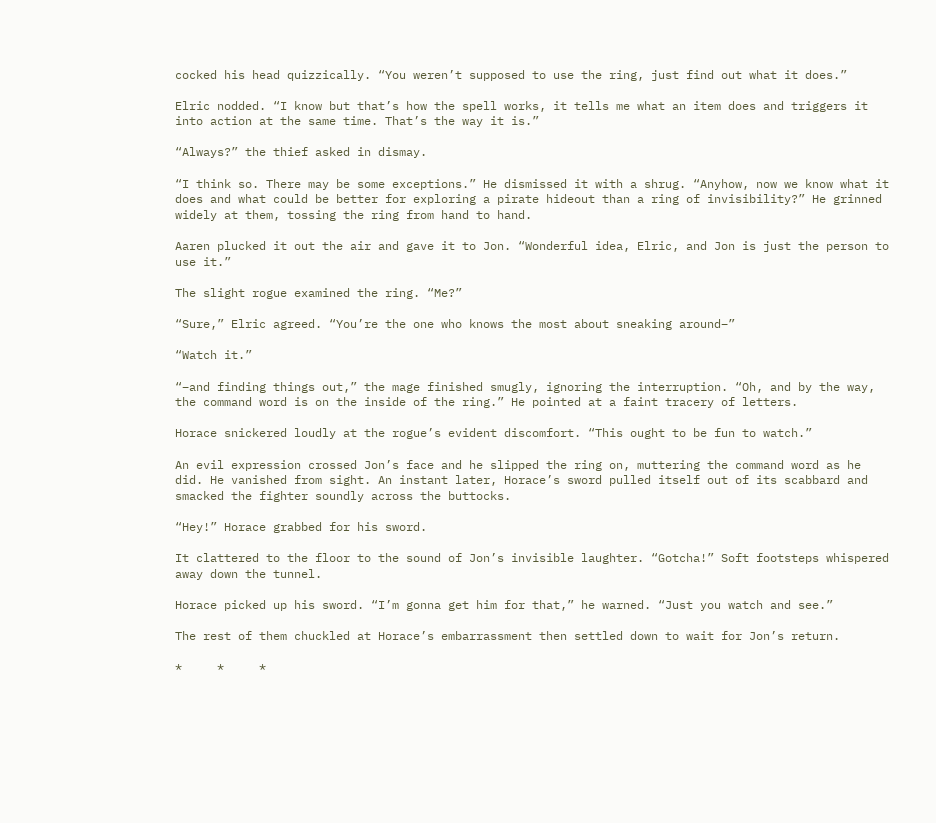cocked his head quizzically. “You weren’t supposed to use the ring, just find out what it does.”

Elric nodded. “I know but that’s how the spell works, it tells me what an item does and triggers it into action at the same time. That’s the way it is.”

“Always?” the thief asked in dismay.

“I think so. There may be some exceptions.” He dismissed it with a shrug. “Anyhow, now we know what it does and what could be better for exploring a pirate hideout than a ring of invisibility?” He grinned widely at them, tossing the ring from hand to hand.

Aaren plucked it out the air and gave it to Jon. “Wonderful idea, Elric, and Jon is just the person to use it.”

The slight rogue examined the ring. “Me?”

“Sure,” Elric agreed. “You’re the one who knows the most about sneaking around–”

“Watch it.”

“–and finding things out,” the mage finished smugly, ignoring the interruption. “Oh, and by the way, the command word is on the inside of the ring.” He pointed at a faint tracery of letters.

Horace snickered loudly at the rogue’s evident discomfort. “This ought to be fun to watch.”

An evil expression crossed Jon’s face and he slipped the ring on, muttering the command word as he did. He vanished from sight. An instant later, Horace’s sword pulled itself out of its scabbard and smacked the fighter soundly across the buttocks.

“Hey!” Horace grabbed for his sword.

It clattered to the floor to the sound of Jon’s invisible laughter. “Gotcha!” Soft footsteps whispered away down the tunnel.

Horace picked up his sword. “I’m gonna get him for that,” he warned. “Just you watch and see.”

The rest of them chuckled at Horace’s embarrassment then settled down to wait for Jon’s return.

*     *     *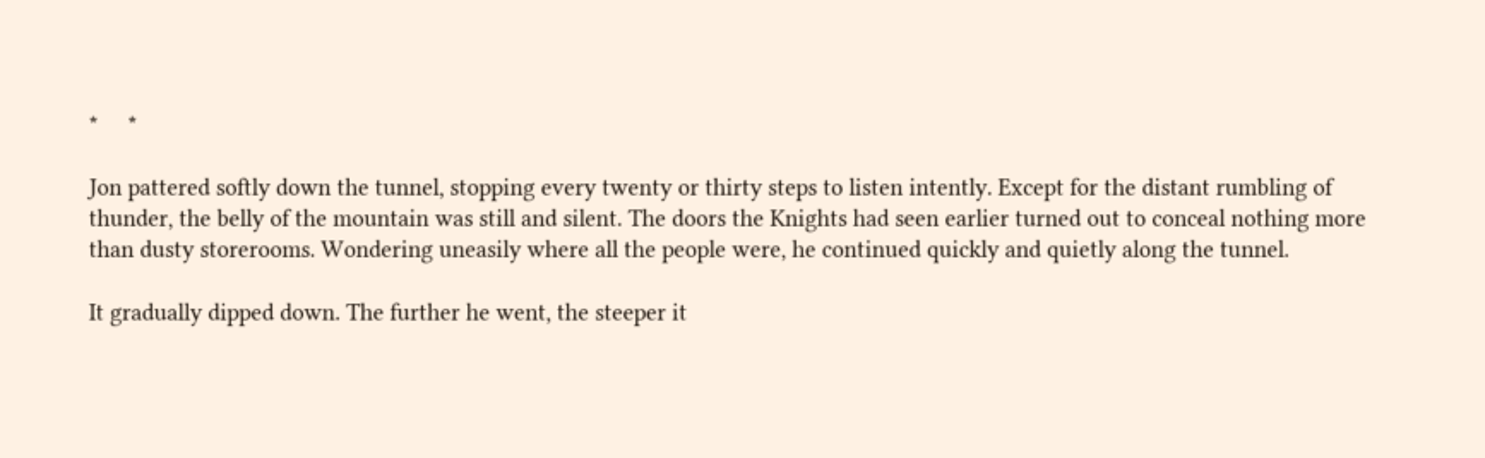*     *

Jon pattered softly down the tunnel, stopping every twenty or thirty steps to listen intently. Except for the distant rumbling of thunder, the belly of the mountain was still and silent. The doors the Knights had seen earlier turned out to conceal nothing more than dusty storerooms. Wondering uneasily where all the people were, he continued quickly and quietly along the tunnel.

It gradually dipped down. The further he went, the steeper it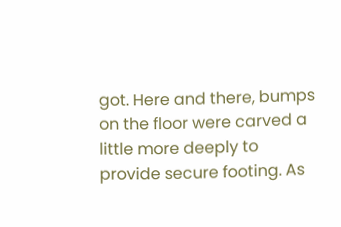got. Here and there, bumps on the floor were carved a little more deeply to provide secure footing. As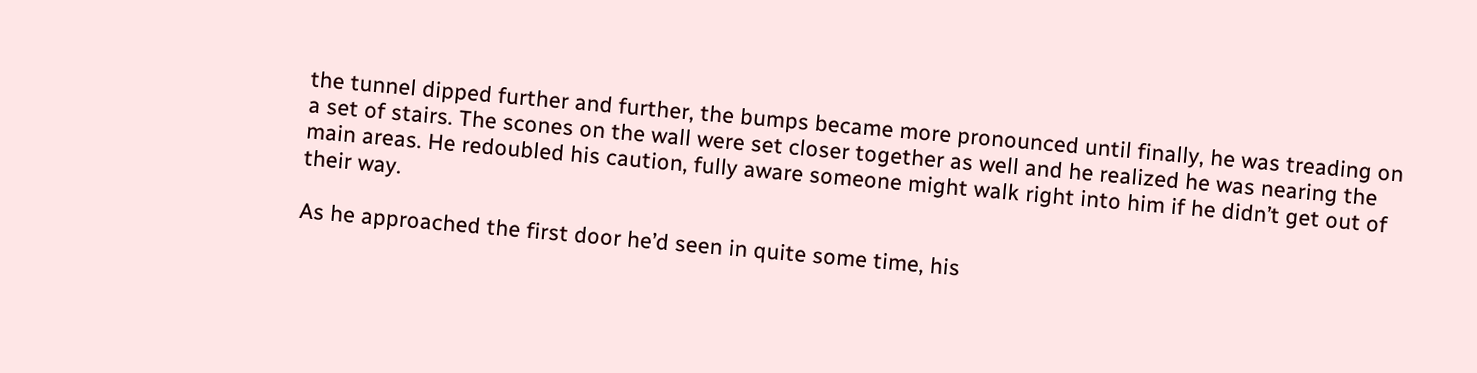the tunnel dipped further and further, the bumps became more pronounced until finally, he was treading on a set of stairs. The scones on the wall were set closer together as well and he realized he was nearing the main areas. He redoubled his caution, fully aware someone might walk right into him if he didn’t get out of their way.

As he approached the first door he’d seen in quite some time, his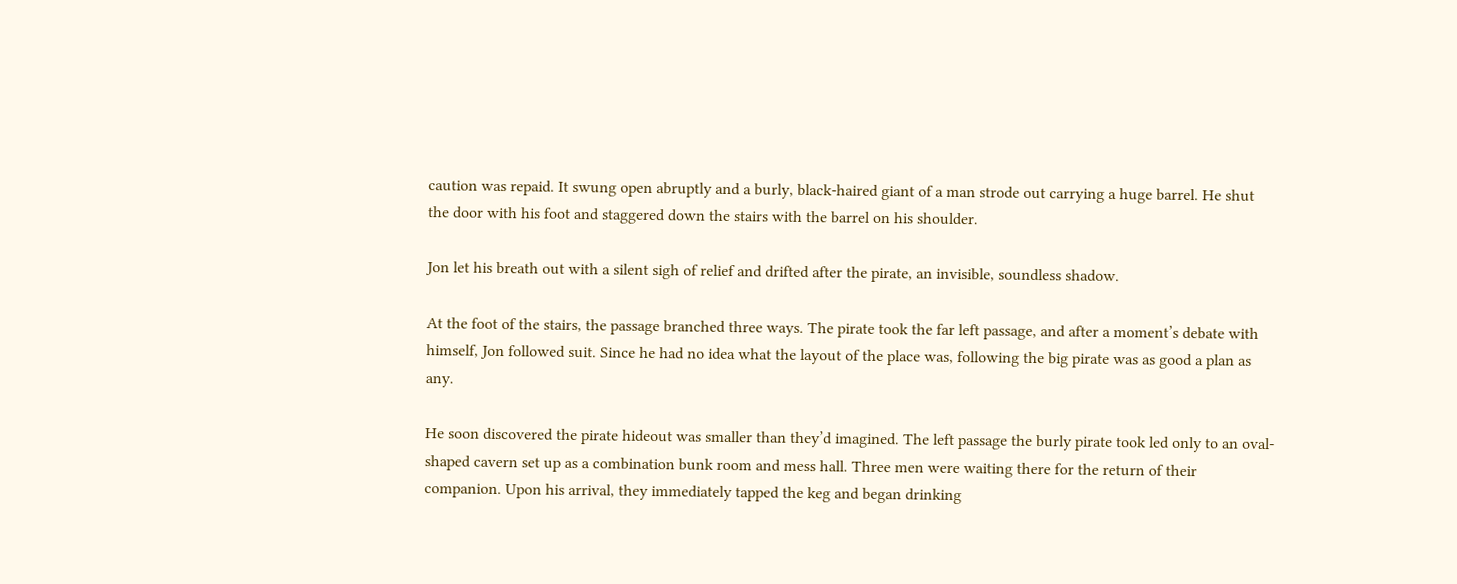caution was repaid. It swung open abruptly and a burly, black-haired giant of a man strode out carrying a huge barrel. He shut the door with his foot and staggered down the stairs with the barrel on his shoulder.

Jon let his breath out with a silent sigh of relief and drifted after the pirate, an invisible, soundless shadow.

At the foot of the stairs, the passage branched three ways. The pirate took the far left passage, and after a moment’s debate with himself, Jon followed suit. Since he had no idea what the layout of the place was, following the big pirate was as good a plan as any.

He soon discovered the pirate hideout was smaller than they’d imagined. The left passage the burly pirate took led only to an oval-shaped cavern set up as a combination bunk room and mess hall. Three men were waiting there for the return of their companion. Upon his arrival, they immediately tapped the keg and began drinking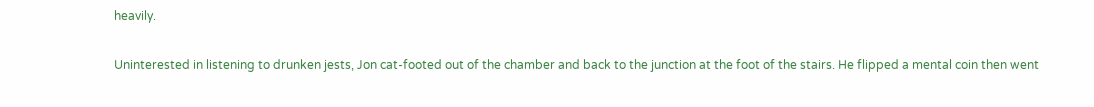heavily.

Uninterested in listening to drunken jests, Jon cat-footed out of the chamber and back to the junction at the foot of the stairs. He flipped a mental coin then went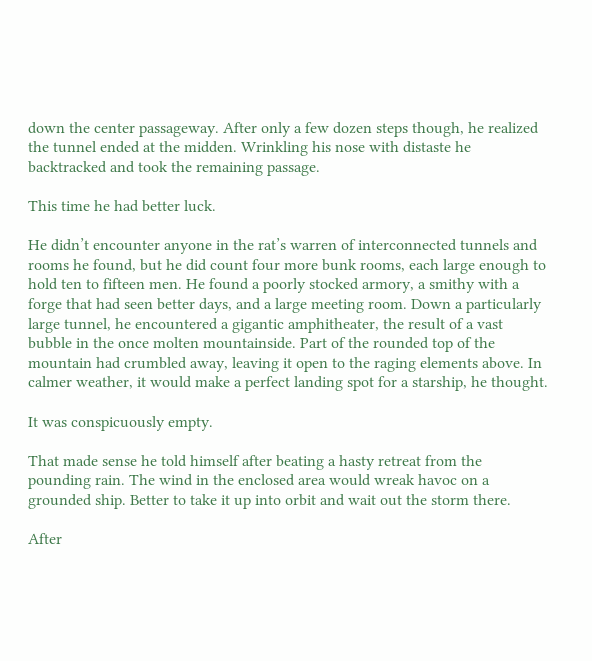down the center passageway. After only a few dozen steps though, he realized the tunnel ended at the midden. Wrinkling his nose with distaste he backtracked and took the remaining passage.

This time he had better luck.

He didn’t encounter anyone in the rat’s warren of interconnected tunnels and rooms he found, but he did count four more bunk rooms, each large enough to hold ten to fifteen men. He found a poorly stocked armory, a smithy with a forge that had seen better days, and a large meeting room. Down a particularly large tunnel, he encountered a gigantic amphitheater, the result of a vast bubble in the once molten mountainside. Part of the rounded top of the mountain had crumbled away, leaving it open to the raging elements above. In calmer weather, it would make a perfect landing spot for a starship, he thought.

It was conspicuously empty.

That made sense he told himself after beating a hasty retreat from the pounding rain. The wind in the enclosed area would wreak havoc on a grounded ship. Better to take it up into orbit and wait out the storm there.

After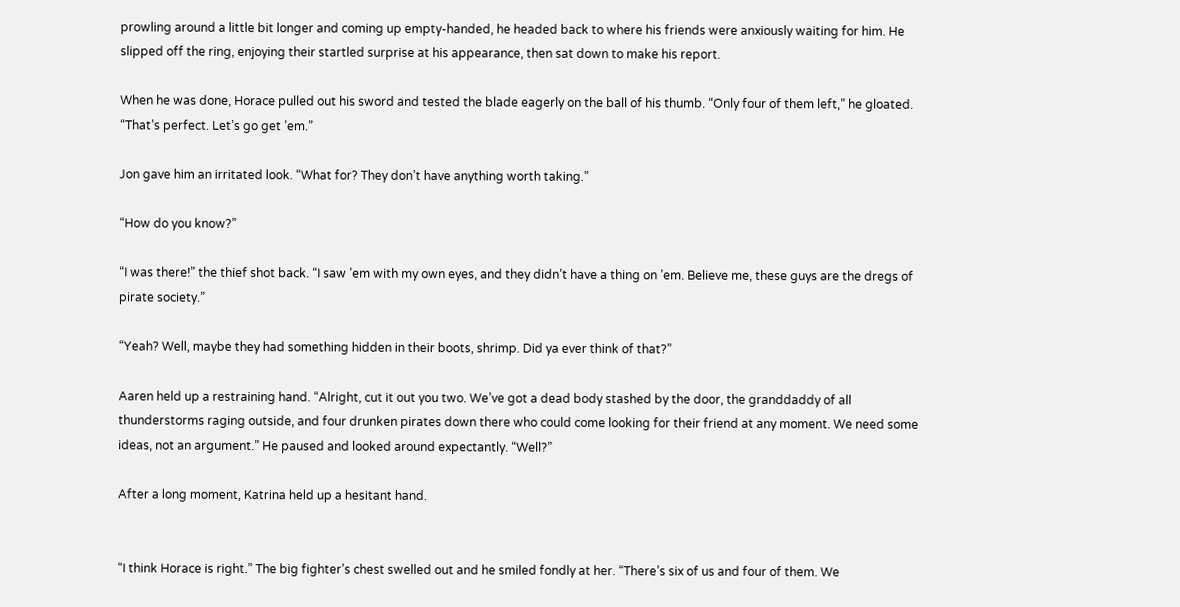prowling around a little bit longer and coming up empty-handed, he headed back to where his friends were anxiously waiting for him. He slipped off the ring, enjoying their startled surprise at his appearance, then sat down to make his report.

When he was done, Horace pulled out his sword and tested the blade eagerly on the ball of his thumb. “Only four of them left,” he gloated. “That’s perfect. Let’s go get ’em.”

Jon gave him an irritated look. “What for? They don’t have anything worth taking.”

“How do you know?”

“I was there!” the thief shot back. “I saw ’em with my own eyes, and they didn’t have a thing on ’em. Believe me, these guys are the dregs of pirate society.”

“Yeah? Well, maybe they had something hidden in their boots, shrimp. Did ya ever think of that?”

Aaren held up a restraining hand. “Alright, cut it out you two. We’ve got a dead body stashed by the door, the granddaddy of all thunderstorms raging outside, and four drunken pirates down there who could come looking for their friend at any moment. We need some ideas, not an argument.” He paused and looked around expectantly. “Well?”

After a long moment, Katrina held up a hesitant hand.


“I think Horace is right.” The big fighter’s chest swelled out and he smiled fondly at her. “There’s six of us and four of them. We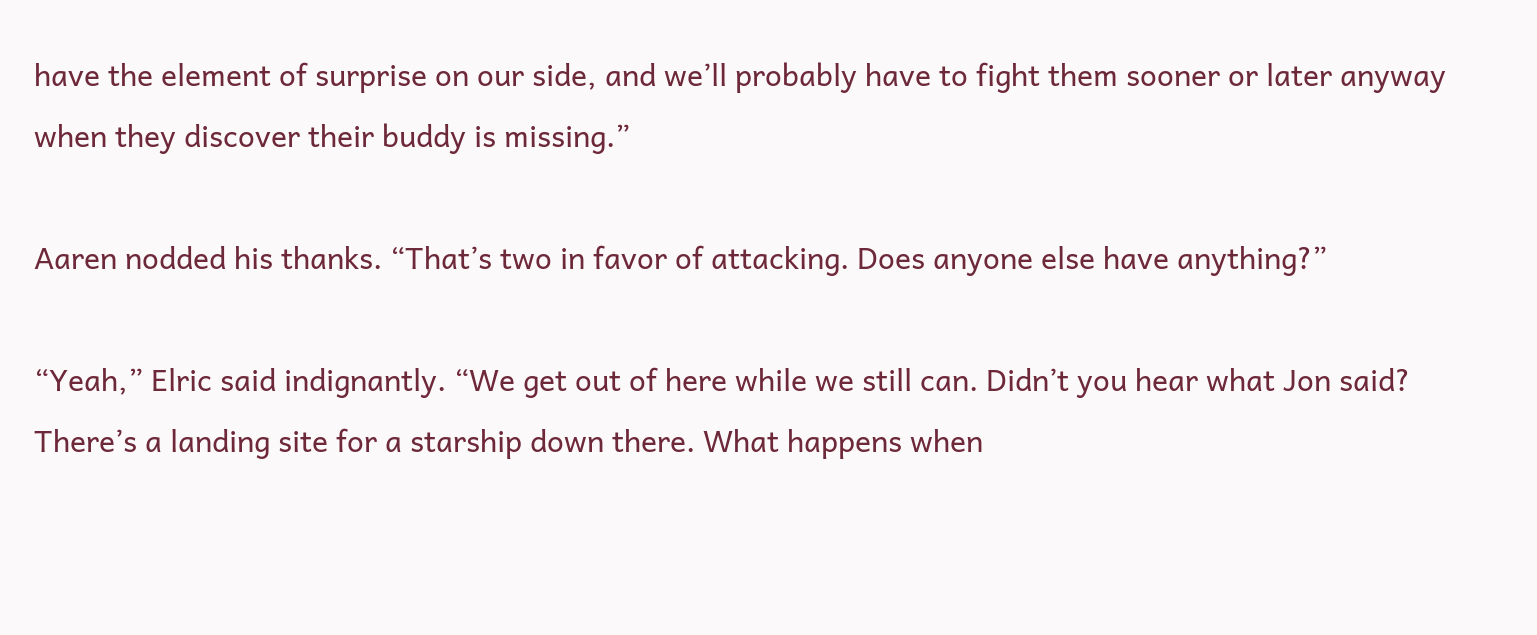have the element of surprise on our side, and we’ll probably have to fight them sooner or later anyway when they discover their buddy is missing.”

Aaren nodded his thanks. “That’s two in favor of attacking. Does anyone else have anything?”

“Yeah,” Elric said indignantly. “We get out of here while we still can. Didn’t you hear what Jon said? There’s a landing site for a starship down there. What happens when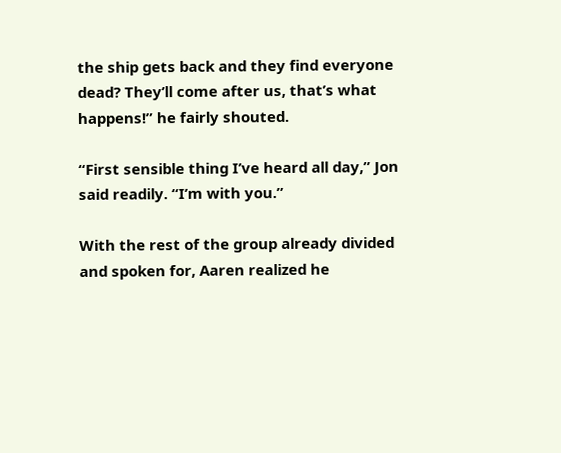the ship gets back and they find everyone dead? They’ll come after us, that’s what happens!” he fairly shouted.

“First sensible thing I’ve heard all day,” Jon said readily. “I’m with you.”

With the rest of the group already divided and spoken for, Aaren realized he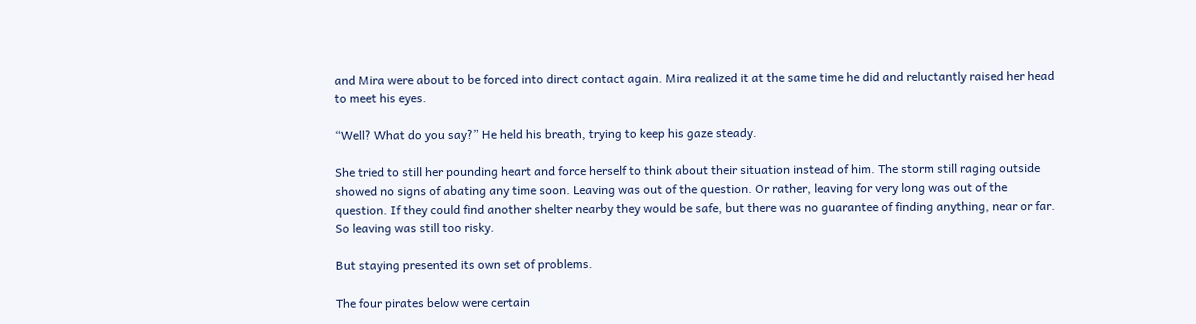and Mira were about to be forced into direct contact again. Mira realized it at the same time he did and reluctantly raised her head to meet his eyes.

“Well? What do you say?” He held his breath, trying to keep his gaze steady.

She tried to still her pounding heart and force herself to think about their situation instead of him. The storm still raging outside showed no signs of abating any time soon. Leaving was out of the question. Or rather, leaving for very long was out of the question. If they could find another shelter nearby they would be safe, but there was no guarantee of finding anything, near or far. So leaving was still too risky.

But staying presented its own set of problems.

The four pirates below were certain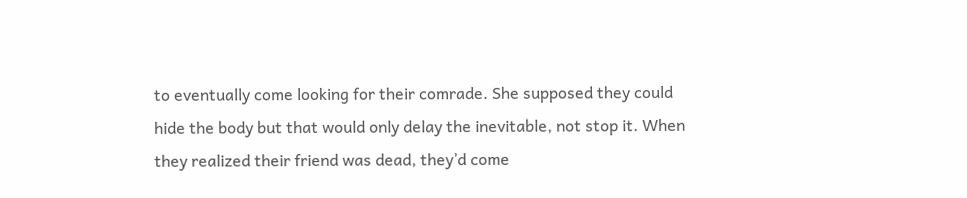to eventually come looking for their comrade. She supposed they could hide the body but that would only delay the inevitable, not stop it. When they realized their friend was dead, they’d come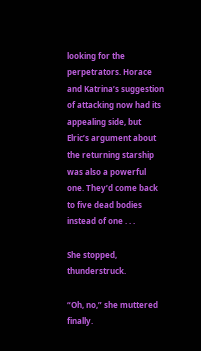looking for the perpetrators. Horace and Katrina’s suggestion of attacking now had its appealing side, but Elric’s argument about the returning starship was also a powerful one. They’d come back to five dead bodies instead of one . . .

She stopped, thunderstruck.

“Oh, no,” she muttered finally.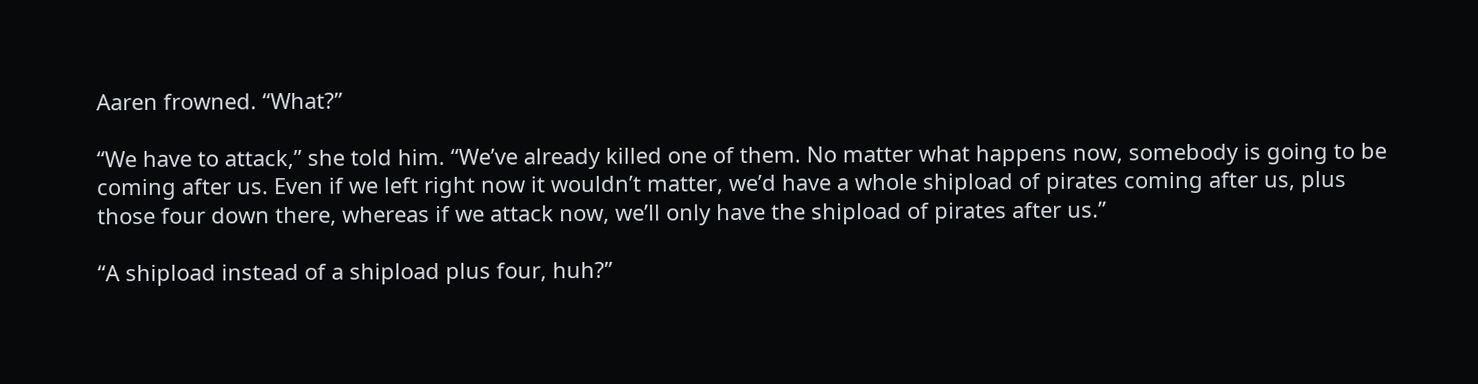Aaren frowned. “What?”

“We have to attack,” she told him. “We’ve already killed one of them. No matter what happens now, somebody is going to be coming after us. Even if we left right now it wouldn’t matter, we’d have a whole shipload of pirates coming after us, plus those four down there, whereas if we attack now, we’ll only have the shipload of pirates after us.”

“A shipload instead of a shipload plus four, huh?”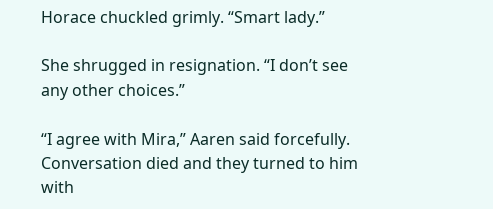Horace chuckled grimly. “Smart lady.”

She shrugged in resignation. “I don’t see any other choices.”

“I agree with Mira,” Aaren said forcefully. Conversation died and they turned to him with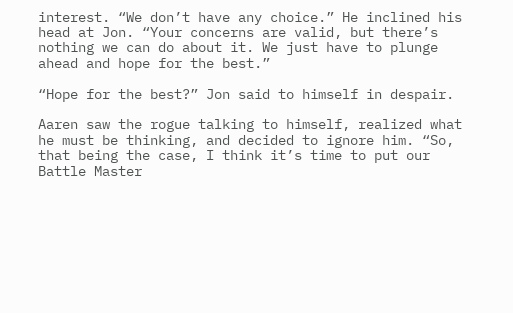interest. “We don’t have any choice.” He inclined his head at Jon. “Your concerns are valid, but there’s nothing we can do about it. We just have to plunge ahead and hope for the best.”

“Hope for the best?” Jon said to himself in despair.

Aaren saw the rogue talking to himself, realized what he must be thinking, and decided to ignore him. “So, that being the case, I think it’s time to put our Battle Master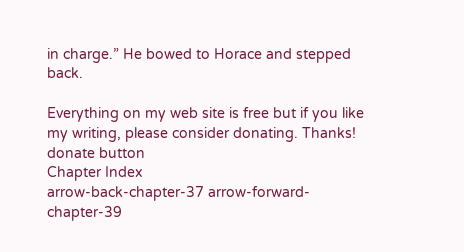in charge.” He bowed to Horace and stepped back.

Everything on my web site is free but if you like my writing, please consider donating. Thanks!
donate button
Chapter Index
arrow-back-chapter-37 arrow-forward-chapter-39